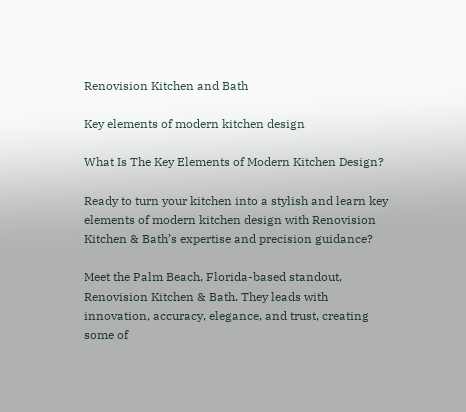Renovision Kitchen and Bath

Key elements of modern kitchen design

What Is The Key Elements of Modern Kitchen Design?

Ready to turn your kitchen into a stylish and learn key elements of modern kitchen design with Renovision Kitchen & Bath’s expertise and precision guidance?

Meet the Palm Beach, Florida-based standout, Renovision Kitchen & Bath. They leads with innovation, accuracy, elegance, and trust, creating some of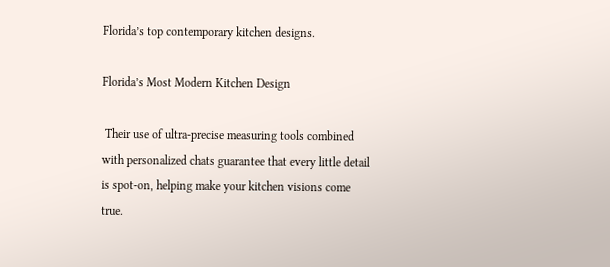Florida’s top contemporary kitchen designs.

Florida’s Most Modern Kitchen Design

 Their use of ultra-precise measuring tools combined with personalized chats guarantee that every little detail is spot-on, helping make your kitchen visions come true.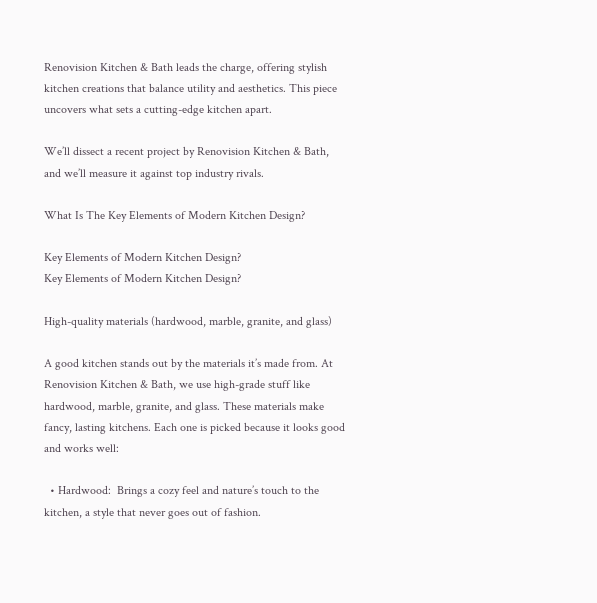Renovision Kitchen & Bath leads the charge, offering stylish kitchen creations that balance utility and aesthetics. This piece uncovers what sets a cutting-edge kitchen apart.

We’ll dissect a recent project by Renovision Kitchen & Bath, and we’ll measure it against top industry rivals.

What Is The Key Elements of Modern Kitchen Design?

Key Elements of Modern Kitchen Design?
Key Elements of Modern Kitchen Design?

High-quality materials (hardwood, marble, granite, and glass)

A good kitchen stands out by the materials it’s made from. At Renovision Kitchen & Bath, we use high-grade stuff like hardwood, marble, granite, and glass. These materials make fancy, lasting kitchens. Each one is picked because it looks good and works well:

  • Hardwood:  Brings a cozy feel and nature’s touch to the kitchen, a style that never goes out of fashion.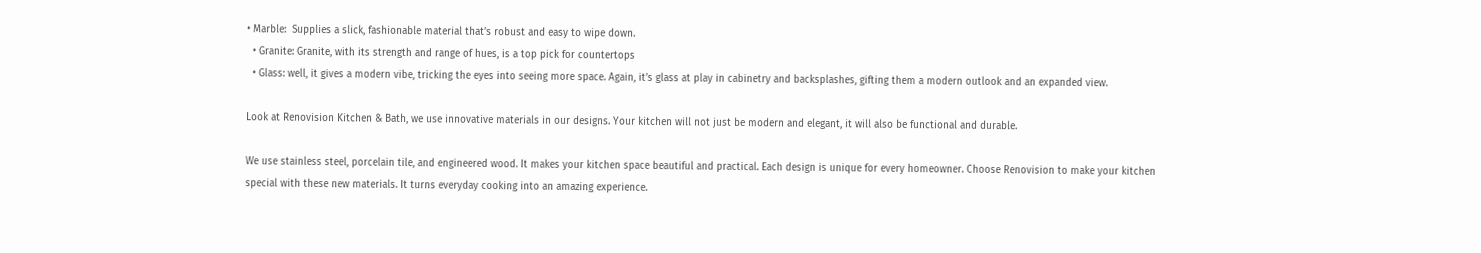• Marble:  Supplies a slick, fashionable material that’s robust and easy to wipe down.
  • Granite: Granite, with its strength and range of hues, is a top pick for countertops
  • Glass: well, it gives a modern vibe, tricking the eyes into seeing more space. Again, it’s glass at play in cabinetry and backsplashes, gifting them a modern outlook and an expanded view.

Look at Renovision Kitchen & Bath, we use innovative materials in our designs. Your kitchen will not just be modern and elegant, it will also be functional and durable.

We use stainless steel, porcelain tile, and engineered wood. It makes your kitchen space beautiful and practical. Each design is unique for every homeowner. Choose Renovision to make your kitchen special with these new materials. It turns everyday cooking into an amazing experience.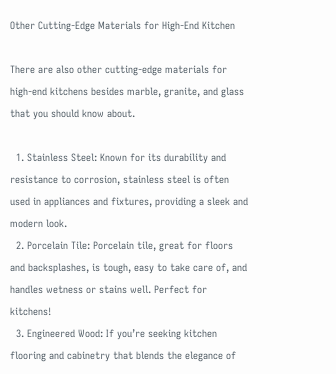Other Cutting-Edge Materials for High-End Kitchen

There are also other cutting-edge materials for high-end kitchens besides marble, granite, and glass that you should know about.

  1. Stainless Steel: Known for its durability and resistance to corrosion, stainless steel is often used in appliances and fixtures, providing a sleek and modern look.
  2. Porcelain Tile: Porcelain tile, great for floors and backsplashes, is tough, easy to take care of, and handles wetness or stains well. Perfect for kitchens!
  3. Engineered Wood: If you’re seeking kitchen flooring and cabinetry that blends the elegance of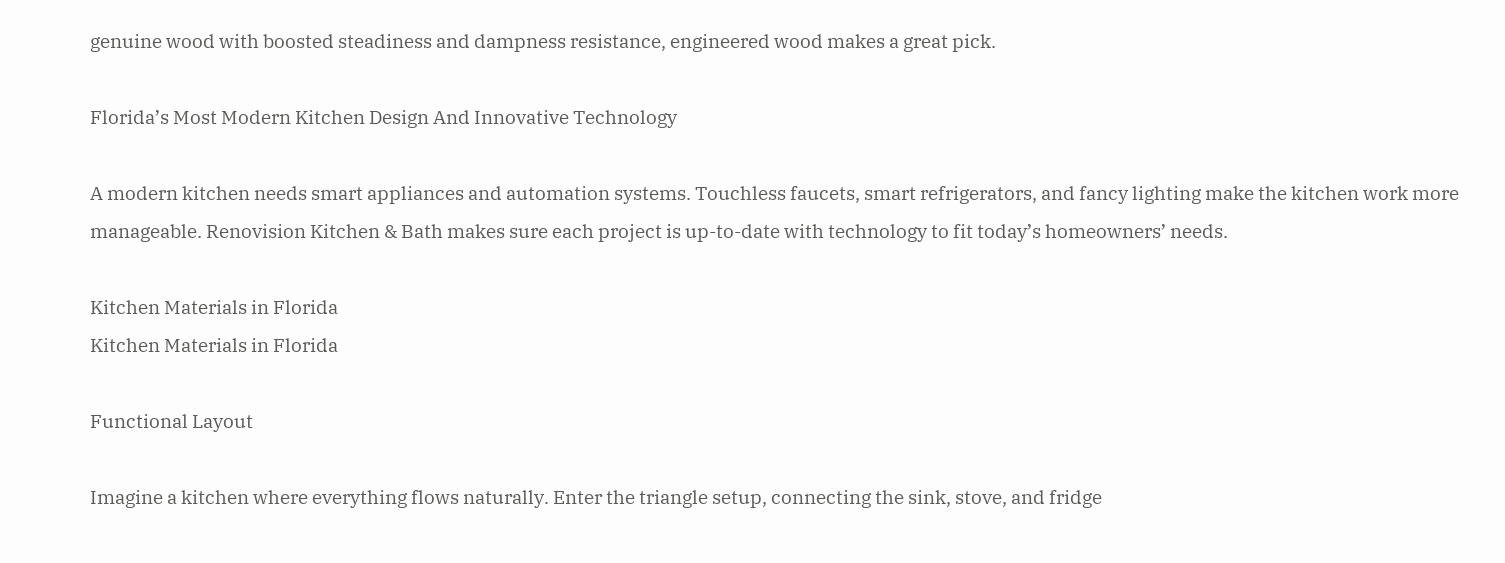genuine wood with boosted steadiness and dampness resistance, engineered wood makes a great pick.

Florida’s Most Modern Kitchen Design And Innovative Technology

A modern kitchen needs smart appliances and automation systems. Touchless faucets, smart refrigerators, and fancy lighting make the kitchen work more manageable. Renovision Kitchen & Bath makes sure each project is up-to-date with technology to fit today’s homeowners’ needs.

Kitchen Materials in Florida
Kitchen Materials in Florida

Functional Layout

Imagine a kitchen where everything flows naturally. Enter the triangle setup, connecting the sink, stove, and fridge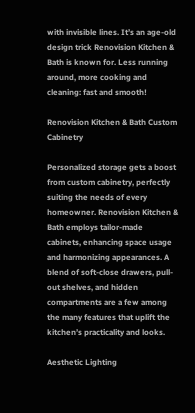with invisible lines. It’s an age-old design trick Renovision Kitchen & Bath is known for. Less running around, more cooking and cleaning: fast and smooth!

Renovision Kitchen & Bath Custom Cabinetry

Personalized storage gets a boost from custom cabinetry, perfectly suiting the needs of every homeowner. Renovision Kitchen & Bath employs tailor-made cabinets, enhancing space usage and harmonizing appearances. A blend of soft-close drawers, pull-out shelves, and hidden compartments are a few among the many features that uplift the kitchen’s practicality and looks.

Aesthetic Lighting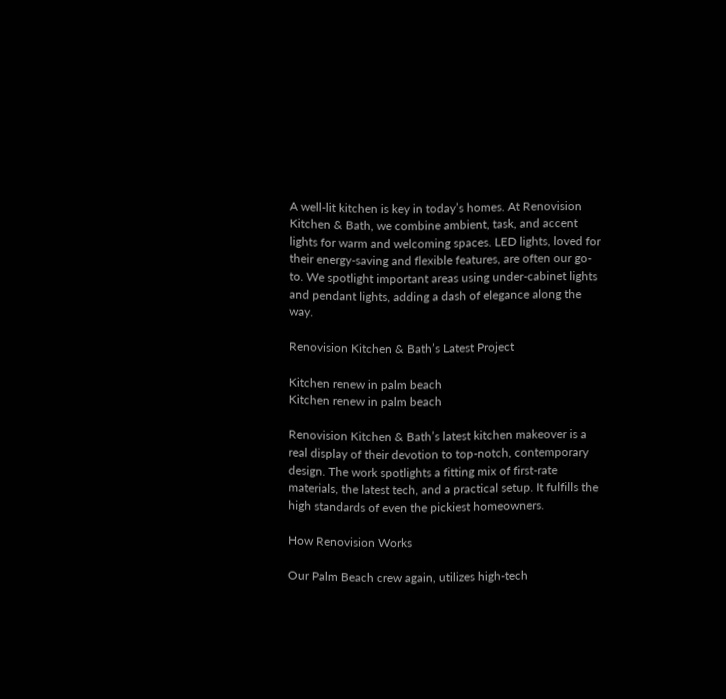A well-lit kitchen is key in today’s homes. At Renovision Kitchen & Bath, we combine ambient, task, and accent lights for warm and welcoming spaces. LED lights, loved for their energy-saving and flexible features, are often our go-to. We spotlight important areas using under-cabinet lights and pendant lights, adding a dash of elegance along the way.

Renovision Kitchen & Bath’s Latest Project

Kitchen renew in palm beach
Kitchen renew in palm beach

Renovision Kitchen & Bath’s latest kitchen makeover is a real display of their devotion to top-notch, contemporary design. The work spotlights a fitting mix of first-rate materials, the latest tech, and a practical setup. It fulfills the high standards of even the pickiest homeowners.

How Renovision Works

Our Palm Beach crew again, utilizes high-tech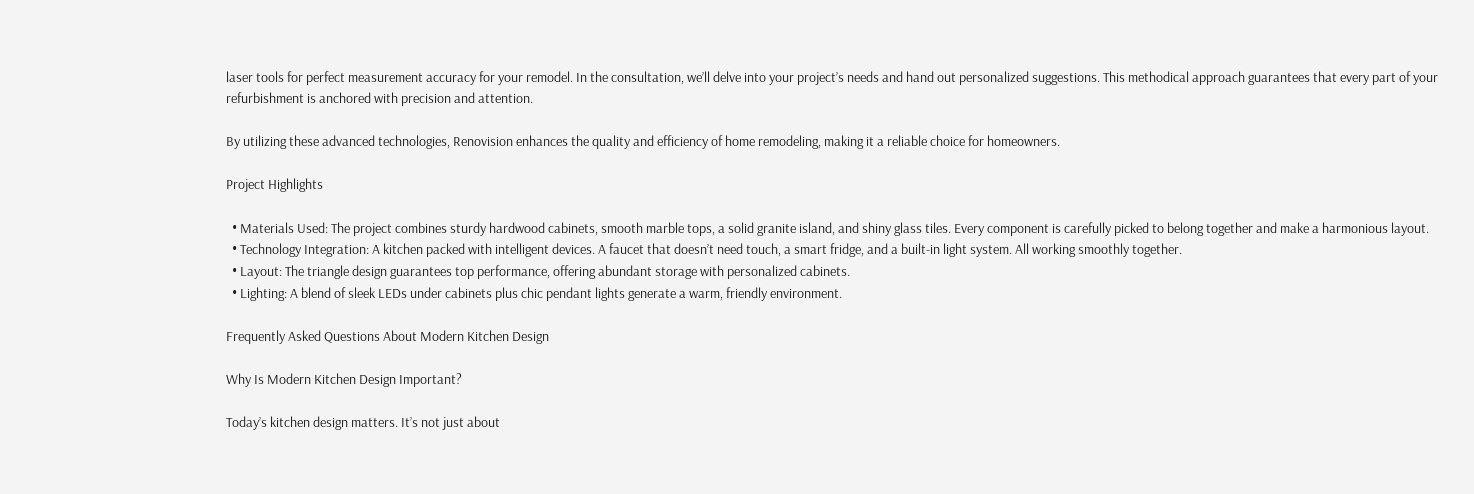laser tools for perfect measurement accuracy for your remodel. In the consultation, we’ll delve into your project’s needs and hand out personalized suggestions. This methodical approach guarantees that every part of your refurbishment is anchored with precision and attention.

By utilizing these advanced technologies, Renovision enhances the quality and efficiency of home remodeling, making it a reliable choice for homeowners.

Project Highlights

  • Materials Used: The project combines sturdy hardwood cabinets, smooth marble tops, a solid granite island, and shiny glass tiles. Every component is carefully picked to belong together and make a harmonious layout.
  • Technology Integration: A kitchen packed with intelligent devices. A faucet that doesn’t need touch, a smart fridge, and a built-in light system. All working smoothly together.
  • Layout: The triangle design guarantees top performance, offering abundant storage with personalized cabinets.
  • Lighting: A blend of sleek LEDs under cabinets plus chic pendant lights generate a warm, friendly environment.

Frequently Asked Questions About Modern Kitchen Design

Why Is Modern Kitchen Design Important?

Today’s kitchen design matters. It’s not just about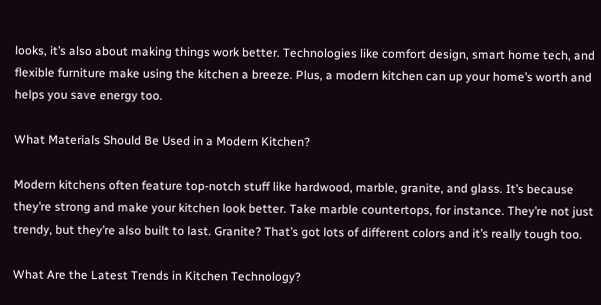looks, it’s also about making things work better. Technologies like comfort design, smart home tech, and flexible furniture make using the kitchen a breeze. Plus, a modern kitchen can up your home’s worth and helps you save energy too.

What Materials Should Be Used in a Modern Kitchen?

Modern kitchens often feature top-notch stuff like hardwood, marble, granite, and glass. It’s because they’re strong and make your kitchen look better. Take marble countertops, for instance. They’re not just trendy, but they’re also built to last. Granite? That’s got lots of different colors and it’s really tough too.

What Are the Latest Trends in Kitchen Technology?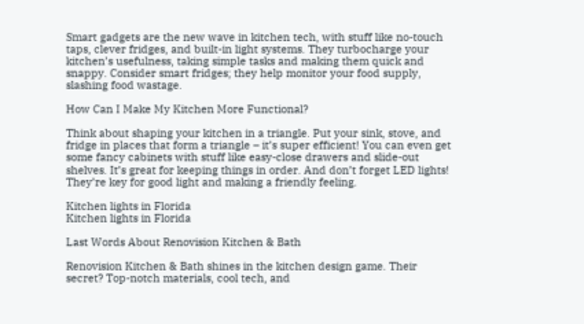Smart gadgets are the new wave in kitchen tech, with stuff like no-touch taps, clever fridges, and built-in light systems. They turbocharge your kitchen’s usefulness, taking simple tasks and making them quick and snappy. Consider smart fridges; they help monitor your food supply, slashing food wastage.

How Can I Make My Kitchen More Functional?

Think about shaping your kitchen in a triangle. Put your sink, stove, and fridge in places that form a triangle – it’s super efficient! You can even get some fancy cabinets with stuff like easy-close drawers and slide-out shelves. It’s great for keeping things in order. And don’t forget LED lights! They’re key for good light and making a friendly feeling.

Kitchen lights in Florida
Kitchen lights in Florida

Last Words About Renovision Kitchen & Bath

Renovision Kitchen & Bath shines in the kitchen design game. Their secret? Top-notch materials, cool tech, and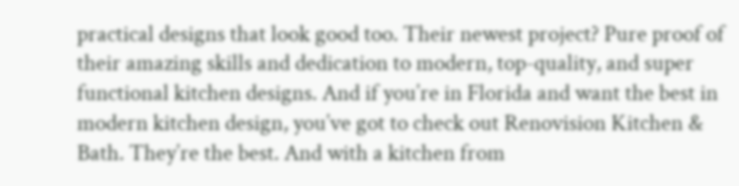practical designs that look good too. Their newest project? Pure proof of their amazing skills and dedication to modern, top-quality, and super functional kitchen designs. And if you’re in Florida and want the best in modern kitchen design, you’ve got to check out Renovision Kitchen & Bath. They’re the best. And with a kitchen from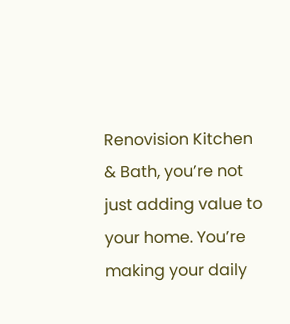Renovision Kitchen & Bath, you’re not just adding value to your home. You’re making your daily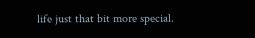life just that bit more special.